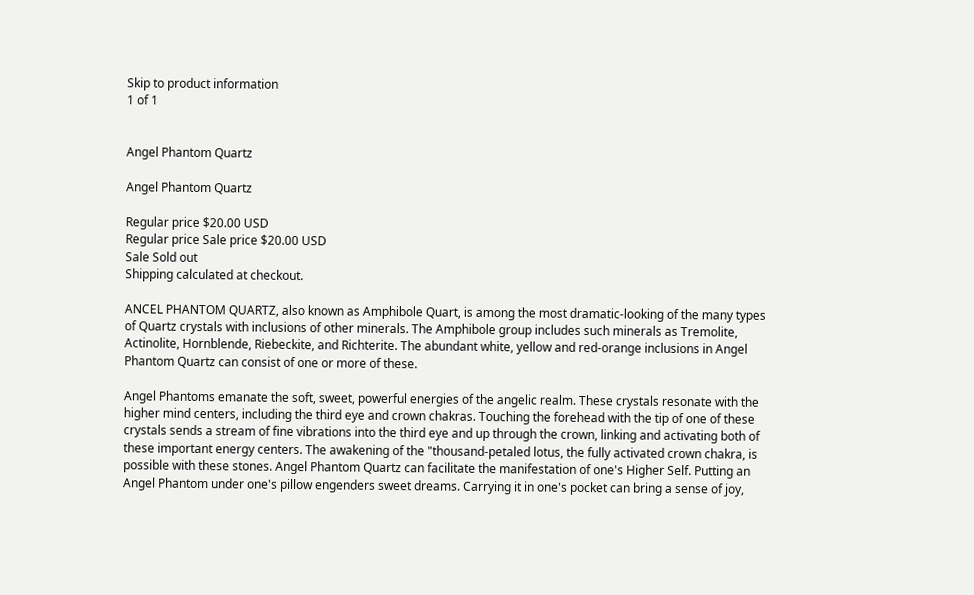Skip to product information
1 of 1


Angel Phantom Quartz

Angel Phantom Quartz

Regular price $20.00 USD
Regular price Sale price $20.00 USD
Sale Sold out
Shipping calculated at checkout.

ANCEL PHANTOM QUARTZ, also known as Amphibole Quart, is among the most dramatic-looking of the many types of Quartz crystals with inclusions of other minerals. The Amphibole group includes such minerals as Tremolite, Actinolite, Hornblende, Riebeckite, and Richterite. The abundant white, yellow and red-orange inclusions in Angel Phantom Quartz can consist of one or more of these.

Angel Phantoms emanate the soft, sweet, powerful energies of the angelic realm. These crystals resonate with the higher mind centers, including the third eye and crown chakras. Touching the forehead with the tip of one of these crystals sends a stream of fine vibrations into the third eye and up through the crown, linking and activating both of these important energy centers. The awakening of the "thousand-petaled lotus, the fully activated crown chakra, is possible with these stones. Angel Phantom Quartz can facilitate the manifestation of one's Higher Self. Putting an Angel Phantom under one's pillow engenders sweet dreams. Carrying it in one's pocket can bring a sense of joy,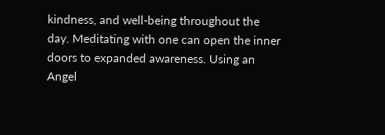kindness, and well-being throughout the day. Meditating with one can open the inner doors to expanded awareness. Using an Angel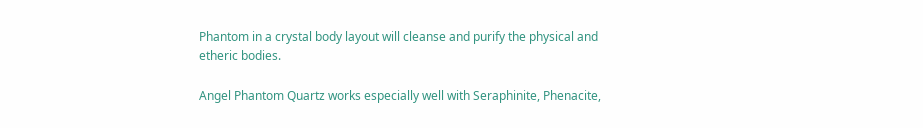Phantom in a crystal body layout will cleanse and purify the physical and etheric bodies.

Angel Phantom Quartz works especially well with Seraphinite, Phenacite,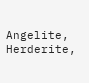Angelite, Herderite,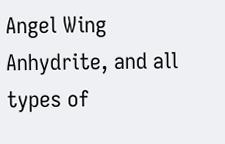Angel Wing Anhydrite, and all types of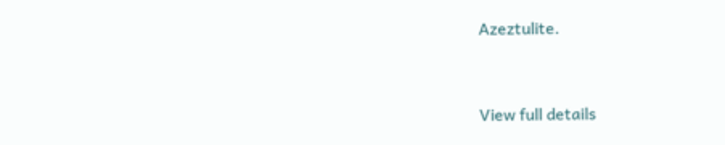Azeztulite.


View full details